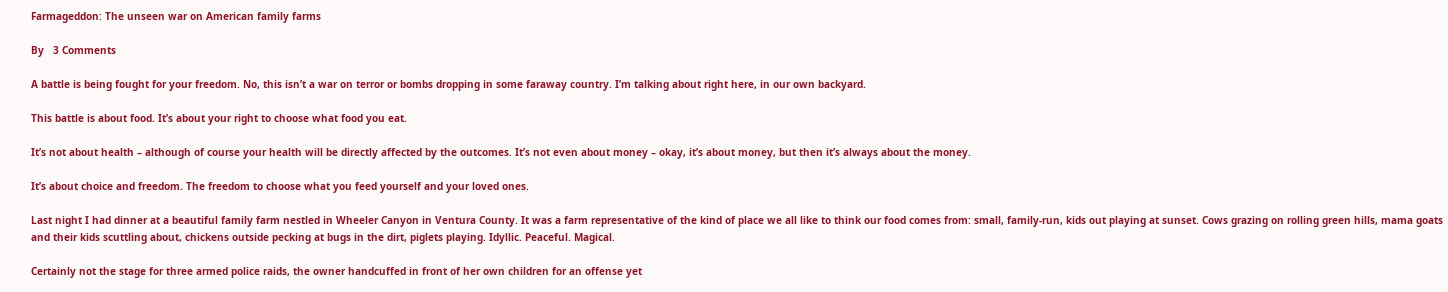Farmageddon: The unseen war on American family farms

By   3 Comments

A battle is being fought for your freedom. No, this isn’t a war on terror or bombs dropping in some faraway country. I’m talking about right here, in our own backyard.

This battle is about food. It’s about your right to choose what food you eat.

It’s not about health – although of course your health will be directly affected by the outcomes. It’s not even about money – okay, it’s about money, but then it’s always about the money.

It’s about choice and freedom. The freedom to choose what you feed yourself and your loved ones.

Last night I had dinner at a beautiful family farm nestled in Wheeler Canyon in Ventura County. It was a farm representative of the kind of place we all like to think our food comes from: small, family-run, kids out playing at sunset. Cows grazing on rolling green hills, mama goats and their kids scuttling about, chickens outside pecking at bugs in the dirt, piglets playing. Idyllic. Peaceful. Magical.

Certainly not the stage for three armed police raids, the owner handcuffed in front of her own children for an offense yet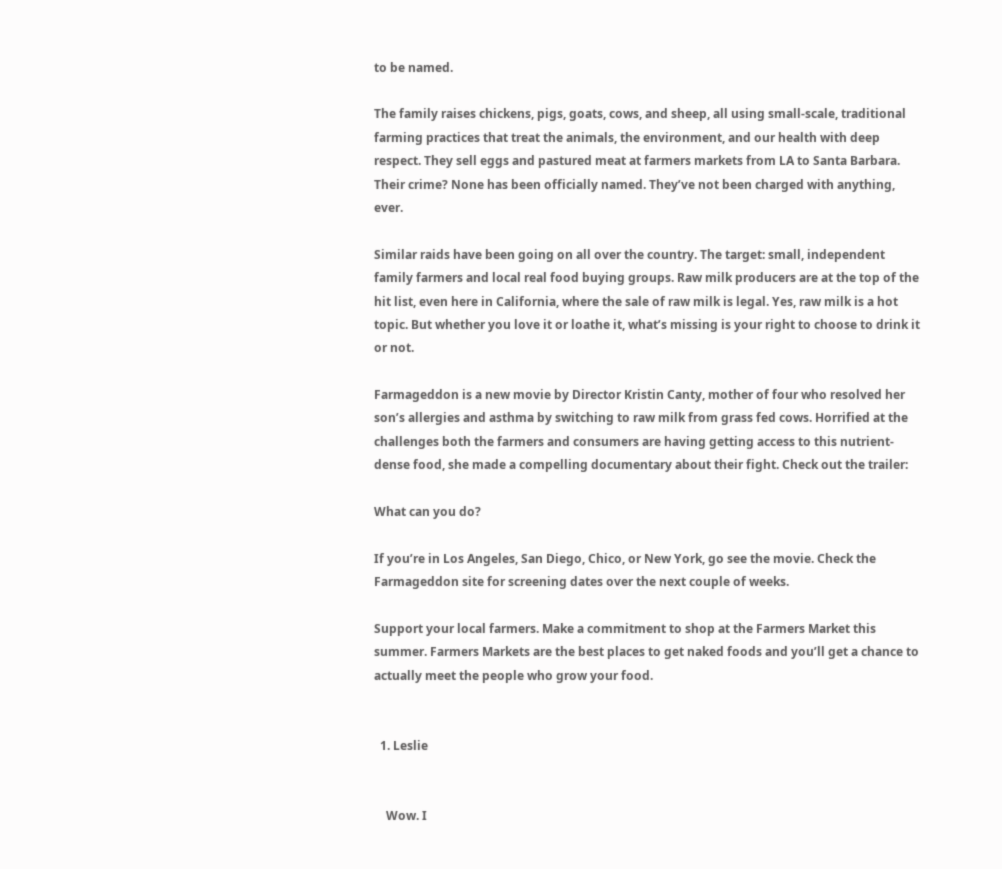to be named.

The family raises chickens, pigs, goats, cows, and sheep, all using small-scale, traditional farming practices that treat the animals, the environment, and our health with deep respect. They sell eggs and pastured meat at farmers markets from LA to Santa Barbara. Their crime? None has been officially named. They’ve not been charged with anything, ever.

Similar raids have been going on all over the country. The target: small, independent family farmers and local real food buying groups. Raw milk producers are at the top of the hit list, even here in California, where the sale of raw milk is legal. Yes, raw milk is a hot topic. But whether you love it or loathe it, what’s missing is your right to choose to drink it or not.

Farmageddon is a new movie by Director Kristin Canty, mother of four who resolved her son’s allergies and asthma by switching to raw milk from grass fed cows. Horrified at the challenges both the farmers and consumers are having getting access to this nutrient-dense food, she made a compelling documentary about their fight. Check out the trailer:

What can you do?

If you’re in Los Angeles, San Diego, Chico, or New York, go see the movie. Check the Farmageddon site for screening dates over the next couple of weeks.

Support your local farmers. Make a commitment to shop at the Farmers Market this summer. Farmers Markets are the best places to get naked foods and you’ll get a chance to actually meet the people who grow your food.


  1. Leslie


    Wow. I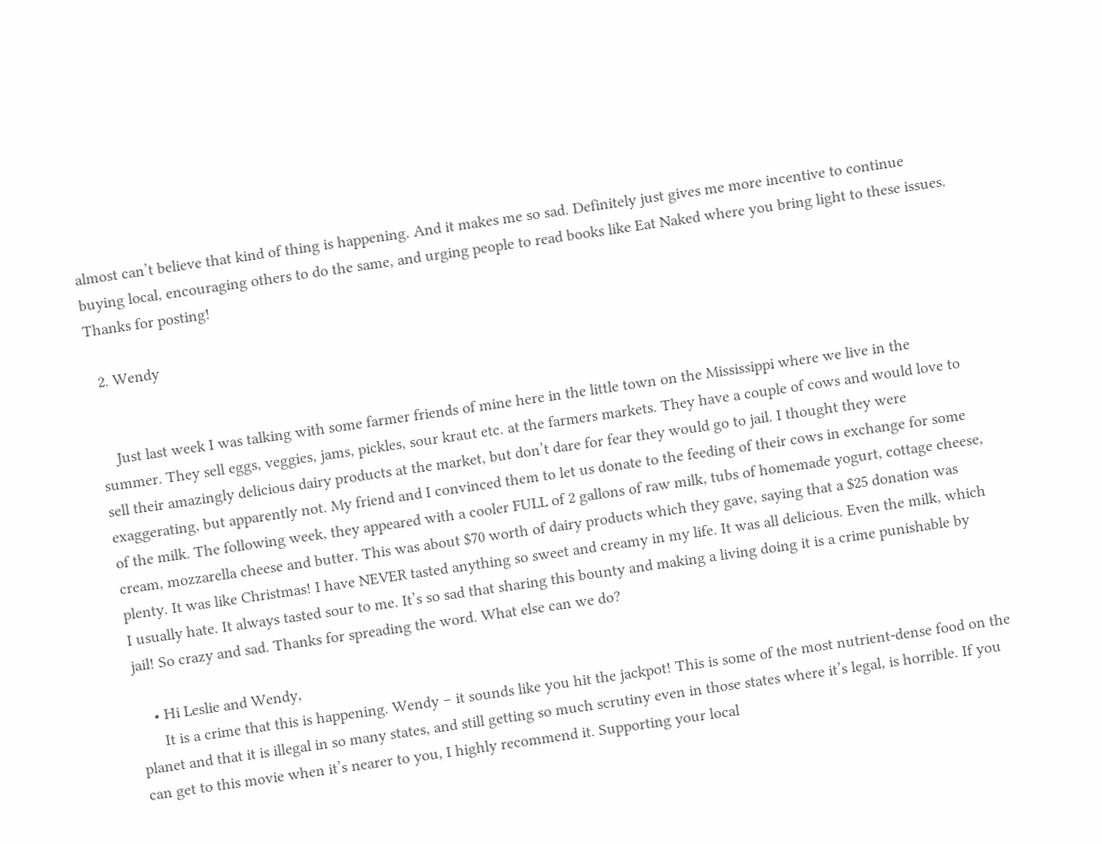almost can’t believe that kind of thing is happening. And it makes me so sad. Definitely just gives me more incentive to continue buying local, encouraging others to do the same, and urging people to read books like Eat Naked where you bring light to these issues. Thanks for posting!

  2. Wendy


    Just last week I was talking with some farmer friends of mine here in the little town on the Mississippi where we live in the summer. They sell eggs, veggies, jams, pickles, sour kraut etc. at the farmers markets. They have a couple of cows and would love to sell their amazingly delicious dairy products at the market, but don’t dare for fear they would go to jail. I thought they were exaggerating, but apparently not. My friend and I convinced them to let us donate to the feeding of their cows in exchange for some of the milk. The following week, they appeared with a cooler FULL of 2 gallons of raw milk, tubs of homemade yogurt, cottage cheese, cream, mozzarella cheese and butter. This was about $70 worth of dairy products which they gave, saying that a $25 donation was plenty. It was like Christmas! I have NEVER tasted anything so sweet and creamy in my life. It was all delicious. Even the milk, which I usually hate. It always tasted sour to me. It’s so sad that sharing this bounty and making a living doing it is a crime punishable by jail! So crazy and sad. Thanks for spreading the word. What else can we do?

    • Hi Leslie and Wendy,
      It is a crime that this is happening. Wendy – it sounds like you hit the jackpot! This is some of the most nutrient-dense food on the planet and that it is illegal in so many states, and still getting so much scrutiny even in those states where it’s legal, is horrible. If you can get to this movie when it’s nearer to you, I highly recommend it. Supporting your local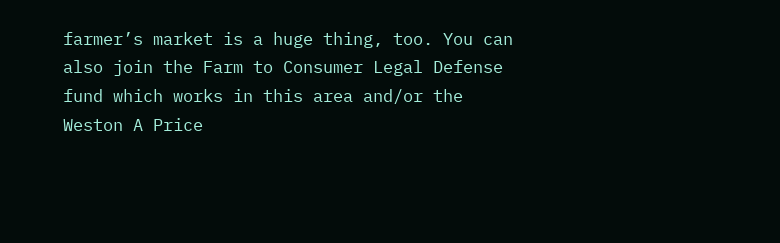farmer’s market is a huge thing, too. You can also join the Farm to Consumer Legal Defense fund which works in this area and/or the Weston A Price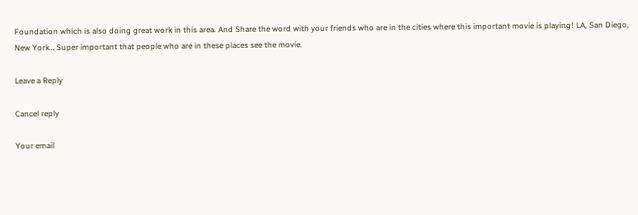Foundation which is also doing great work in this area. And Share the word with your friends who are in the cities where this important movie is playing! LA, San Diego, New York… Super important that people who are in these places see the movie.

Leave a Reply

Cancel reply

Your email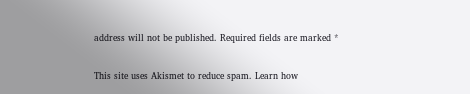address will not be published. Required fields are marked *

This site uses Akismet to reduce spam. Learn how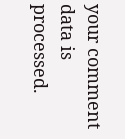your comment data is processed.